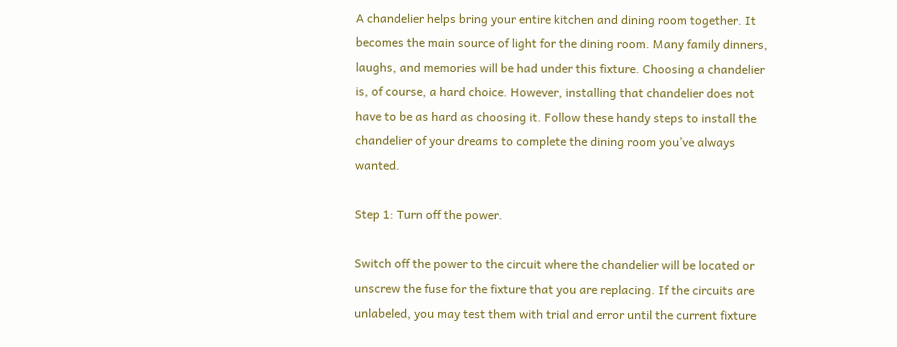A chandelier helps bring your entire kitchen and dining room together. It becomes the main source of light for the dining room. Many family dinners, laughs, and memories will be had under this fixture. Choosing a chandelier is, of course, a hard choice. However, installing that chandelier does not have to be as hard as choosing it. Follow these handy steps to install the chandelier of your dreams to complete the dining room you’ve always wanted.

Step 1: Turn off the power.

Switch off the power to the circuit where the chandelier will be located or unscrew the fuse for the fixture that you are replacing. If the circuits are unlabeled, you may test them with trial and error until the current fixture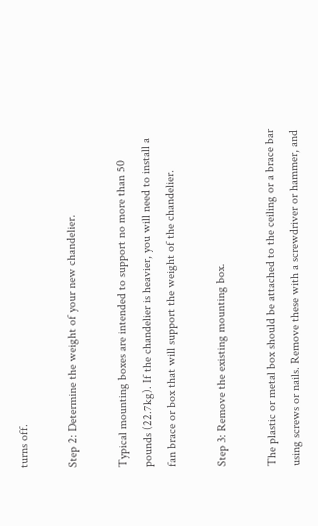turns off.

Step 2: Determine the weight of your new chandelier.

Typical mounting boxes are intended to support no more than 50 pounds (22.7kg). If the chandelier is heavier, you will need to install a fan brace or box that will support the weight of the chandelier.

Step 3: Remove the existing mounting box.

The plastic or metal box should be attached to the ceiling or a brace bar using screws or nails. Remove these with a screwdriver or hammer, and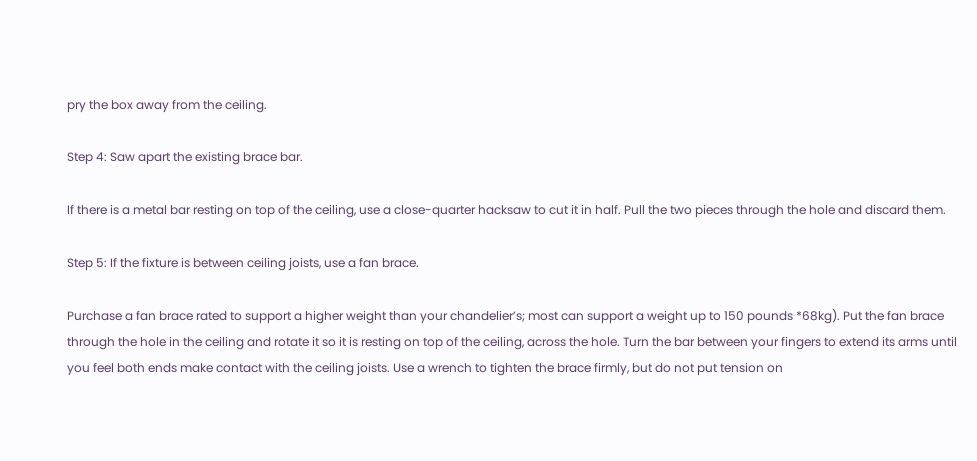pry the box away from the ceiling.

Step 4: Saw apart the existing brace bar.

If there is a metal bar resting on top of the ceiling, use a close-quarter hacksaw to cut it in half. Pull the two pieces through the hole and discard them.

Step 5: If the fixture is between ceiling joists, use a fan brace.

Purchase a fan brace rated to support a higher weight than your chandelier’s; most can support a weight up to 150 pounds *68kg). Put the fan brace through the hole in the ceiling and rotate it so it is resting on top of the ceiling, across the hole. Turn the bar between your fingers to extend its arms until you feel both ends make contact with the ceiling joists. Use a wrench to tighten the brace firmly, but do not put tension on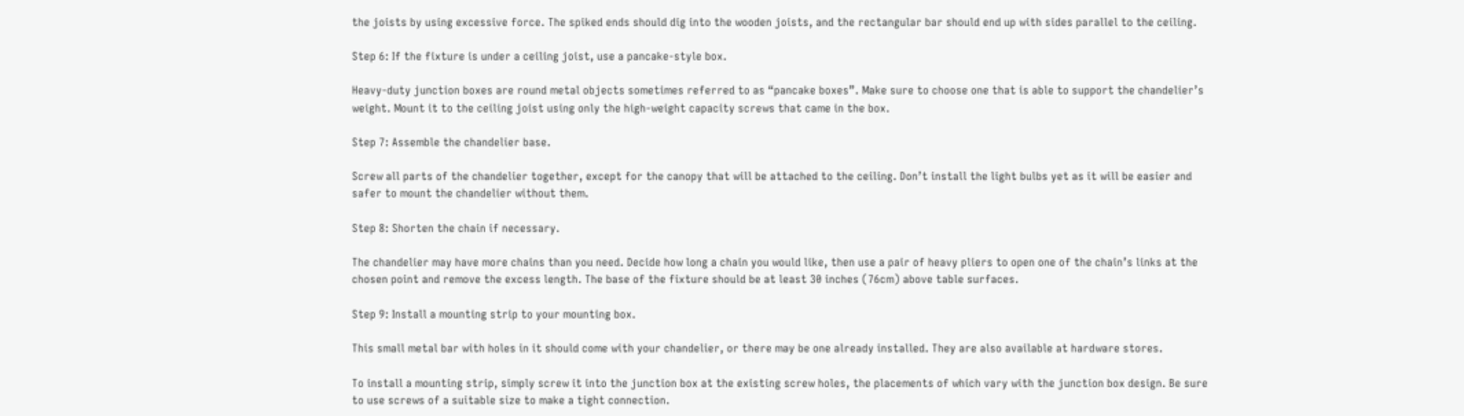the joists by using excessive force. The spiked ends should dig into the wooden joists, and the rectangular bar should end up with sides parallel to the ceiling.

Step 6: If the fixture is under a ceiling joist, use a pancake-style box.

Heavy-duty junction boxes are round metal objects sometimes referred to as “pancake boxes”. Make sure to choose one that is able to support the chandelier’s weight. Mount it to the ceiling joist using only the high-weight capacity screws that came in the box.

Step 7: Assemble the chandelier base.

Screw all parts of the chandelier together, except for the canopy that will be attached to the ceiling. Don’t install the light bulbs yet as it will be easier and safer to mount the chandelier without them.

Step 8: Shorten the chain if necessary.

The chandelier may have more chains than you need. Decide how long a chain you would like, then use a pair of heavy pliers to open one of the chain’s links at the chosen point and remove the excess length. The base of the fixture should be at least 30 inches (76cm) above table surfaces.

Step 9: Install a mounting strip to your mounting box.

This small metal bar with holes in it should come with your chandelier, or there may be one already installed. They are also available at hardware stores.

To install a mounting strip, simply screw it into the junction box at the existing screw holes, the placements of which vary with the junction box design. Be sure to use screws of a suitable size to make a tight connection.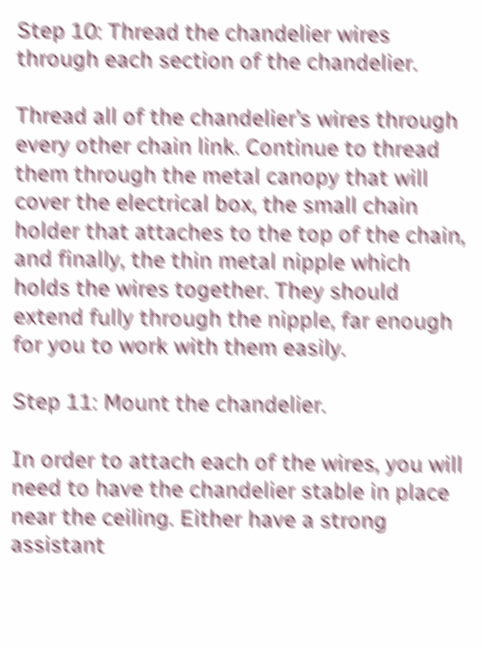Step 10: Thread the chandelier wires through each section of the chandelier.

Thread all of the chandelier’s wires through every other chain link. Continue to thread them through the metal canopy that will cover the electrical box, the small chain holder that attaches to the top of the chain, and finally, the thin metal nipple which holds the wires together. They should extend fully through the nipple, far enough for you to work with them easily.

Step 11: Mount the chandelier.

In order to attach each of the wires, you will need to have the chandelier stable in place near the ceiling. Either have a strong assistant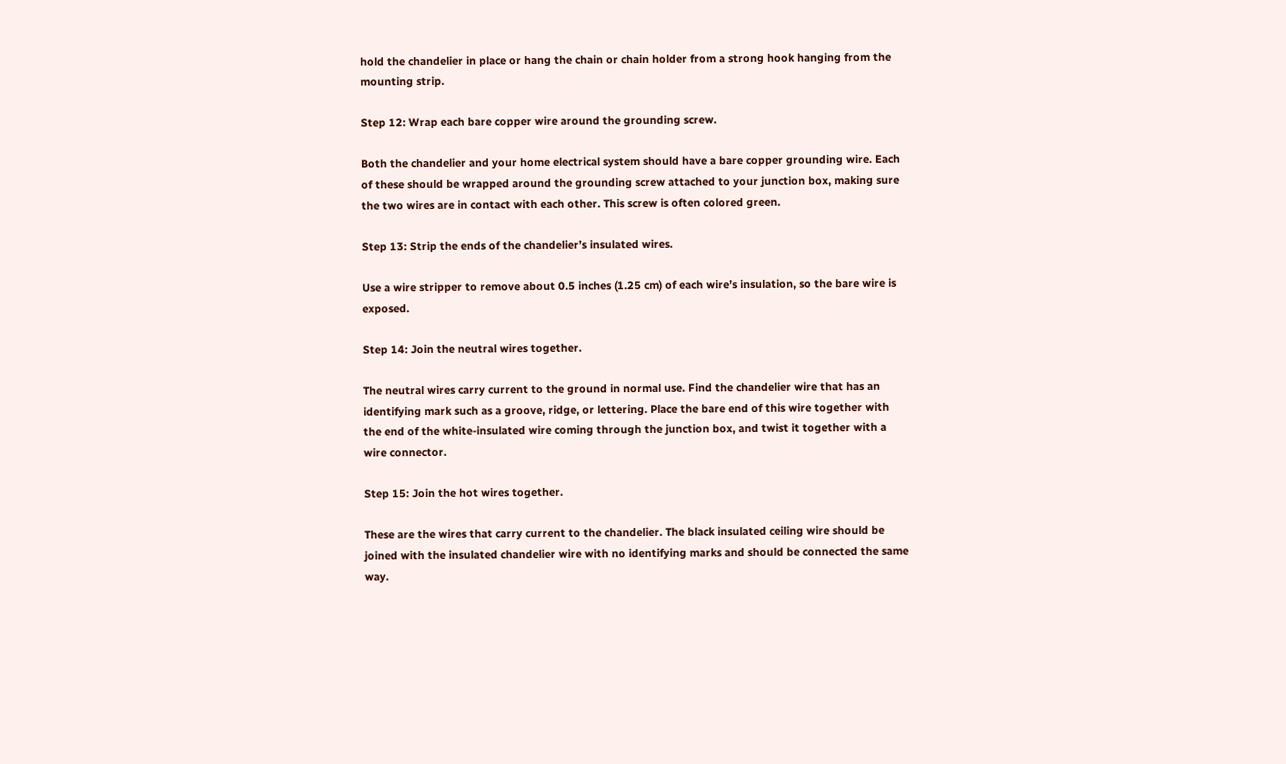hold the chandelier in place or hang the chain or chain holder from a strong hook hanging from the mounting strip.

Step 12: Wrap each bare copper wire around the grounding screw.

Both the chandelier and your home electrical system should have a bare copper grounding wire. Each of these should be wrapped around the grounding screw attached to your junction box, making sure the two wires are in contact with each other. This screw is often colored green.

Step 13: Strip the ends of the chandelier’s insulated wires.

Use a wire stripper to remove about 0.5 inches (1.25 cm) of each wire’s insulation, so the bare wire is exposed.

Step 14: Join the neutral wires together.

The neutral wires carry current to the ground in normal use. Find the chandelier wire that has an identifying mark such as a groove, ridge, or lettering. Place the bare end of this wire together with the end of the white-insulated wire coming through the junction box, and twist it together with a wire connector.

Step 15: Join the hot wires together.

These are the wires that carry current to the chandelier. The black insulated ceiling wire should be joined with the insulated chandelier wire with no identifying marks and should be connected the same way.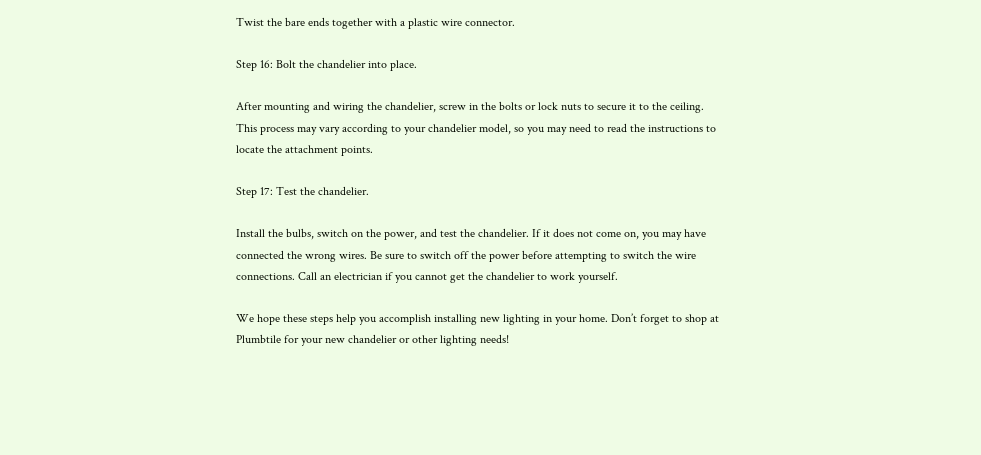Twist the bare ends together with a plastic wire connector.

Step 16: Bolt the chandelier into place.

After mounting and wiring the chandelier, screw in the bolts or lock nuts to secure it to the ceiling. This process may vary according to your chandelier model, so you may need to read the instructions to locate the attachment points.

Step 17: Test the chandelier.

Install the bulbs, switch on the power, and test the chandelier. If it does not come on, you may have connected the wrong wires. Be sure to switch off the power before attempting to switch the wire connections. Call an electrician if you cannot get the chandelier to work yourself.

We hope these steps help you accomplish installing new lighting in your home. Don’t forget to shop at Plumbtile for your new chandelier or other lighting needs!